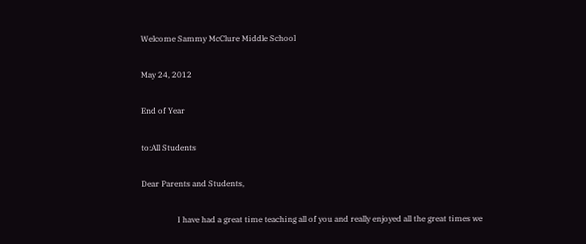Welcome Sammy McClure Middle School

May 24, 2012

End of Year

to:All Students

Dear Parents and Students,

                  I have had a great time teaching all of you and really enjoyed all the great times we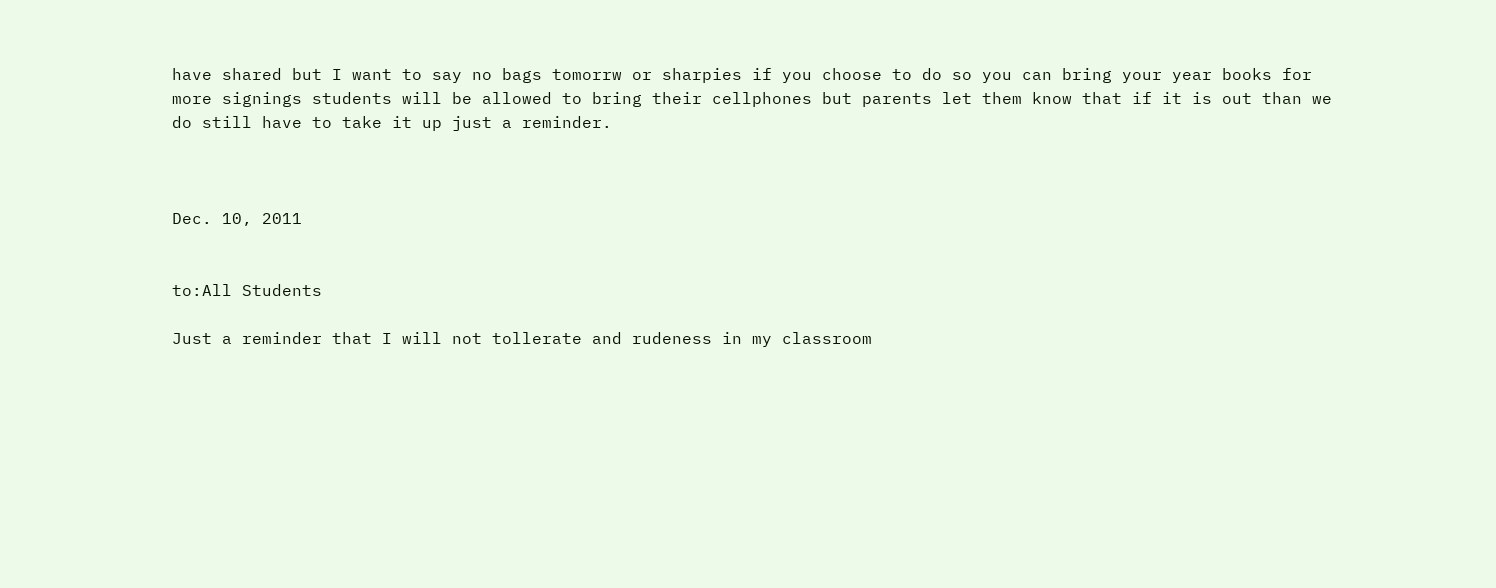have shared but I want to say no bags tomorrw or sharpies if you choose to do so you can bring your year books for more signings students will be allowed to bring their cellphones but parents let them know that if it is out than we do still have to take it up just a reminder.



Dec. 10, 2011


to:All Students

Just a reminder that I will not tollerate and rudeness in my classroom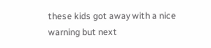these kids got away with a nice warning but next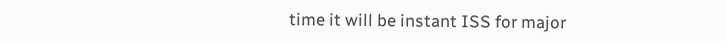time it will be instant ISS for major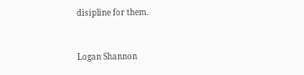disipline for them.



Logan Shannon